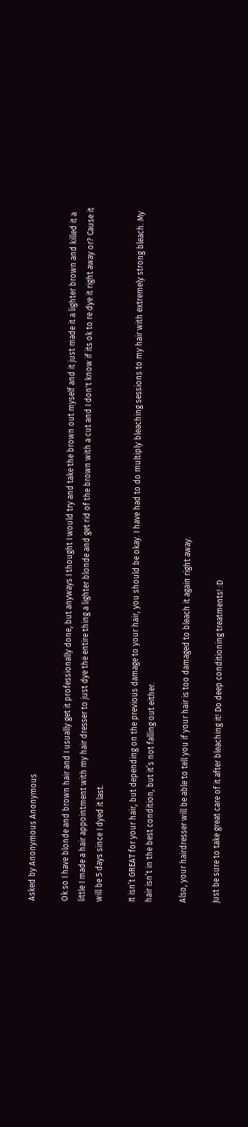Asked by Anonymous Anonymous

Ok so I have blonde and brown hair and I usually get it professionally done, but anyways I thought I would try and take the brown out myself and it just made it a lighter brown and killed it a little I made a hair appointment with my hair dresser to just dye the entire thing a lighter blonde and get rid of the brown with a cut and I don't know if its ok to re dye it right away or? Cause it will be 5 days since I dyed it last.

It isn’t GREAT for your hair, but depending on the previous damage to your hair, you should be okay. I have had to do multiply bleaching sessions to my hair with extremely strong bleach. My hair isn’t in the best condition, but it’s not falling out either.

Also, your hairdresser will be able to tell you if your hair is too damaged to bleach it again right away.

Just be sure to take great care of it after bleaching it! Do deep conditioning treatments! :D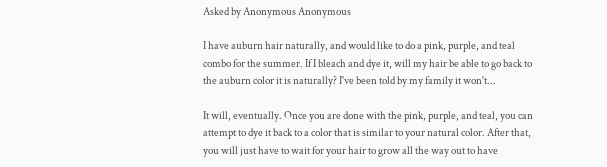Asked by Anonymous Anonymous

I have auburn hair naturally, and would like to do a pink, purple, and teal combo for the summer. If I bleach and dye it, will my hair be able to go back to the auburn color it is naturally? I've been told by my family it won't...

It will, eventually. Once you are done with the pink, purple, and teal, you can attempt to dye it back to a color that is similar to your natural color. After that, you will just have to wait for your hair to grow all the way out to have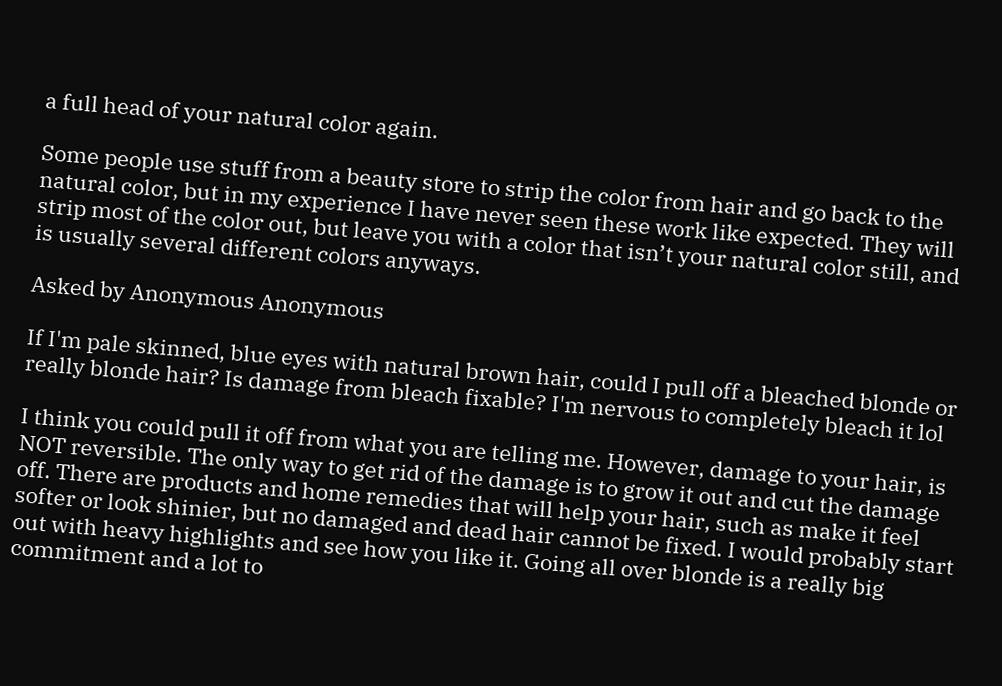a full head of your natural color again.

Some people use stuff from a beauty store to strip the color from hair and go back to the natural color, but in my experience I have never seen these work like expected. They will strip most of the color out, but leave you with a color that isn’t your natural color still, and is usually several different colors anyways.

Asked by Anonymous Anonymous

If I'm pale skinned, blue eyes with natural brown hair, could I pull off a bleached blonde or really blonde hair? Is damage from bleach fixable? I'm nervous to completely bleach it lol

I think you could pull it off from what you are telling me. However, damage to your hair, is NOT reversible. The only way to get rid of the damage is to grow it out and cut the damage off. There are products and home remedies that will help your hair, such as make it feel softer or look shinier, but no damaged and dead hair cannot be fixed. I would probably start out with heavy highlights and see how you like it. Going all over blonde is a really big commitment and a lot to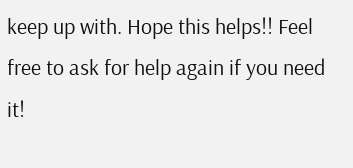keep up with. Hope this helps!! Feel free to ask for help again if you need it!